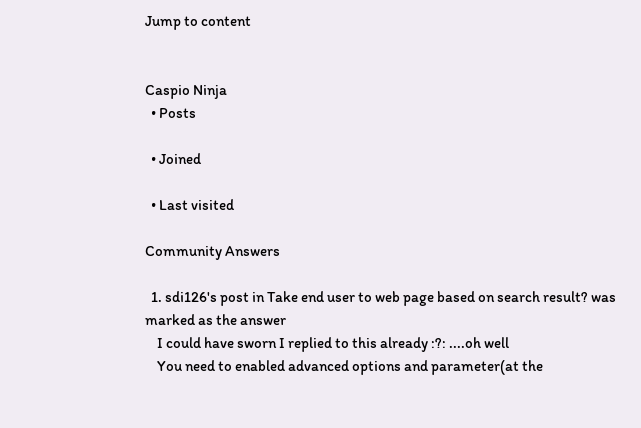Jump to content


Caspio Ninja
  • Posts

  • Joined

  • Last visited

Community Answers

  1. sdi126's post in Take end user to web page based on search result? was marked as the answer
    I could have sworn I replied to this already :?: ....oh well
    You need to enabled advanced options and parameter(at the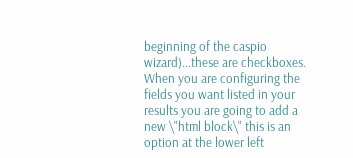beginning of the caspio wizard)...these are checkboxes. When you are configuring the fields you want listed in your results you are going to add a new \"html block\" this is an option at the lower left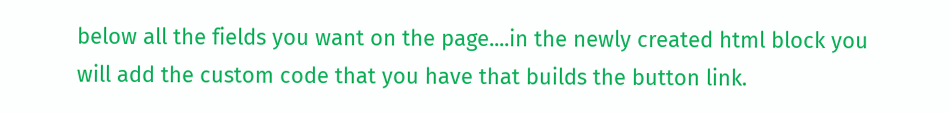below all the fields you want on the page....in the newly created html block you will add the custom code that you have that builds the button link.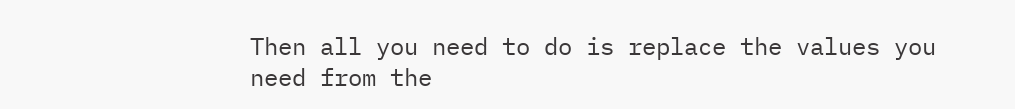Then all you need to do is replace the values you need from the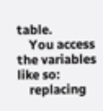table.
    You access the variables like so:
    replacing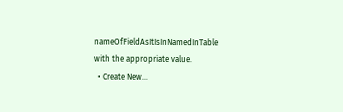nameOfFieldAsItIsInNamedInTable with the appropriate value.
  • Create New...